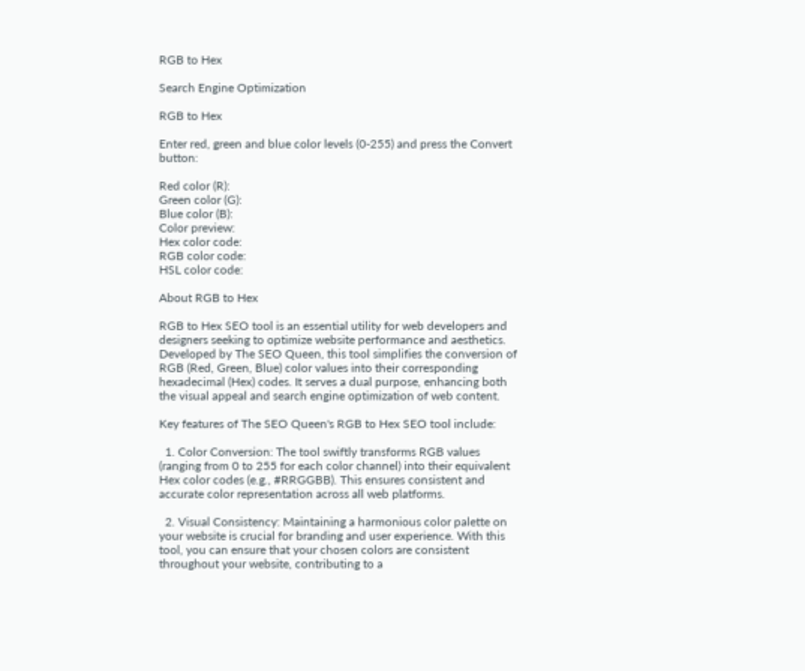RGB to Hex

Search Engine Optimization

RGB to Hex

Enter red, green and blue color levels (0-255) and press the Convert button:

Red color (R):
Green color (G):
Blue color (B):
Color preview:
Hex color code:
RGB color code:
HSL color code:

About RGB to Hex

RGB to Hex SEO tool is an essential utility for web developers and designers seeking to optimize website performance and aesthetics. Developed by The SEO Queen, this tool simplifies the conversion of RGB (Red, Green, Blue) color values into their corresponding hexadecimal (Hex) codes. It serves a dual purpose, enhancing both the visual appeal and search engine optimization of web content.

Key features of The SEO Queen's RGB to Hex SEO tool include:

  1. Color Conversion: The tool swiftly transforms RGB values (ranging from 0 to 255 for each color channel) into their equivalent Hex color codes (e.g., #RRGGBB). This ensures consistent and accurate color representation across all web platforms.

  2. Visual Consistency: Maintaining a harmonious color palette on your website is crucial for branding and user experience. With this tool, you can ensure that your chosen colors are consistent throughout your website, contributing to a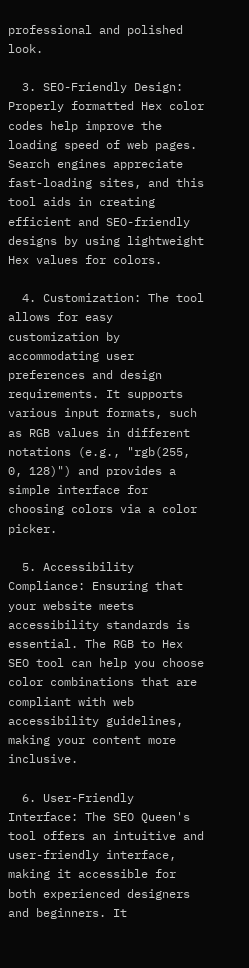professional and polished look.

  3. SEO-Friendly Design: Properly formatted Hex color codes help improve the loading speed of web pages. Search engines appreciate fast-loading sites, and this tool aids in creating efficient and SEO-friendly designs by using lightweight Hex values for colors.

  4. Customization: The tool allows for easy customization by accommodating user preferences and design requirements. It supports various input formats, such as RGB values in different notations (e.g., "rgb(255, 0, 128)") and provides a simple interface for choosing colors via a color picker.

  5. Accessibility Compliance: Ensuring that your website meets accessibility standards is essential. The RGB to Hex SEO tool can help you choose color combinations that are compliant with web accessibility guidelines, making your content more inclusive.

  6. User-Friendly Interface: The SEO Queen's tool offers an intuitive and user-friendly interface, making it accessible for both experienced designers and beginners. It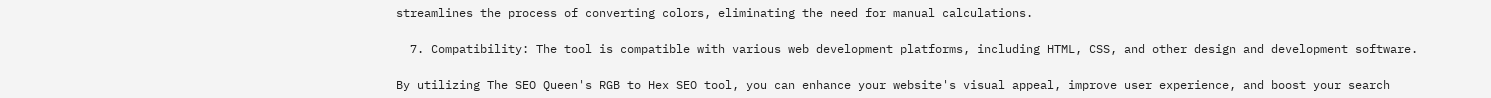streamlines the process of converting colors, eliminating the need for manual calculations.

  7. Compatibility: The tool is compatible with various web development platforms, including HTML, CSS, and other design and development software.

By utilizing The SEO Queen's RGB to Hex SEO tool, you can enhance your website's visual appeal, improve user experience, and boost your search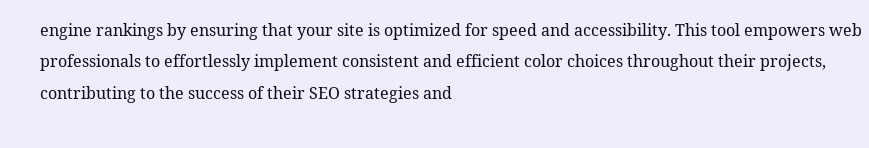engine rankings by ensuring that your site is optimized for speed and accessibility. This tool empowers web professionals to effortlessly implement consistent and efficient color choices throughout their projects, contributing to the success of their SEO strategies and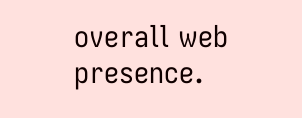overall web presence.